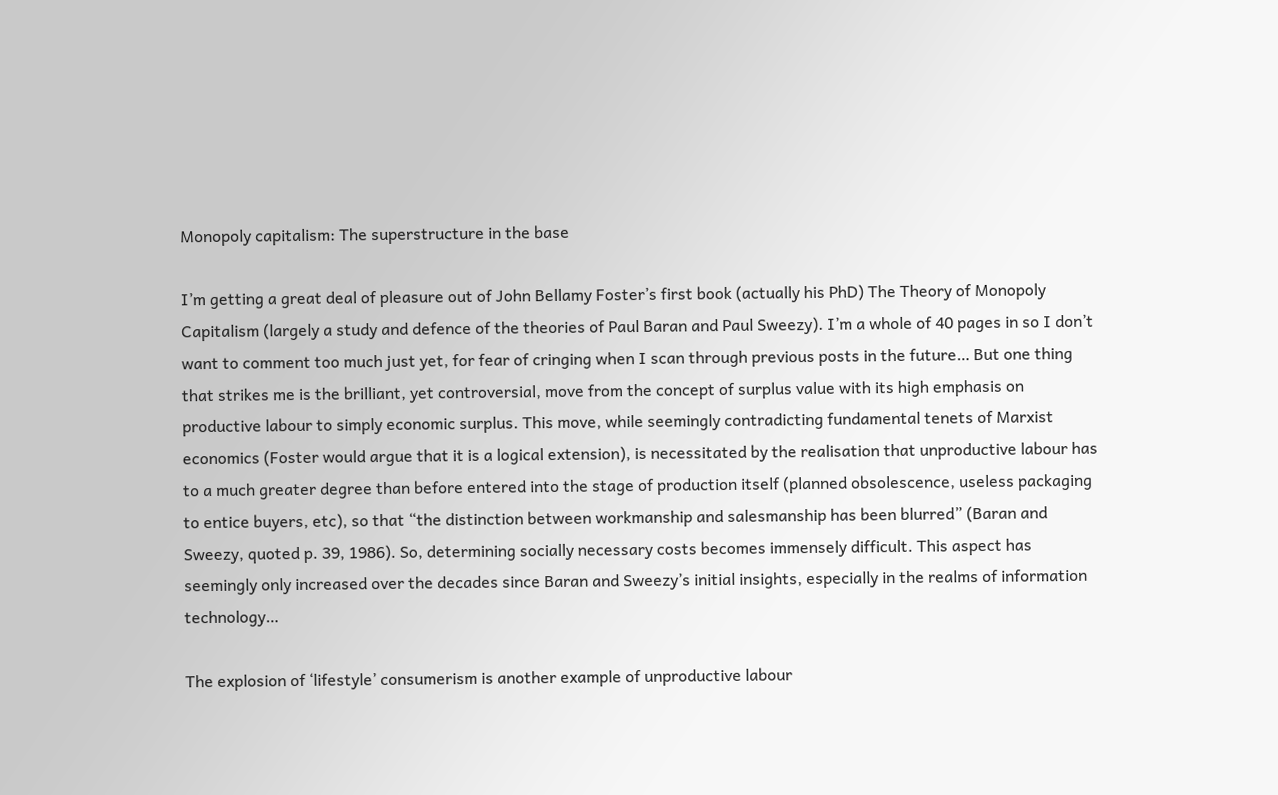Monopoly capitalism: The superstructure in the base

I’m getting a great deal of pleasure out of John Bellamy Foster’s first book (actually his PhD) The Theory of Monopoly Capitalism (largely a study and defence of the theories of Paul Baran and Paul Sweezy). I’m a whole of 40 pages in so I don’t want to comment too much just yet, for fear of cringing when I scan through previous posts in the future… But one thing that strikes me is the brilliant, yet controversial, move from the concept of surplus value with its high emphasis on productive labour to simply economic surplus. This move, while seemingly contradicting fundamental tenets of Marxist economics (Foster would argue that it is a logical extension), is necessitated by the realisation that unproductive labour has to a much greater degree than before entered into the stage of production itself (planned obsolescence, useless packaging to entice buyers, etc), so that “the distinction between workmanship and salesmanship has been blurred” (Baran and Sweezy, quoted p. 39, 1986). So, determining socially necessary costs becomes immensely difficult. This aspect has seemingly only increased over the decades since Baran and Sweezy’s initial insights, especially in the realms of information technology…

The explosion of ‘lifestyle’ consumerism is another example of unproductive labour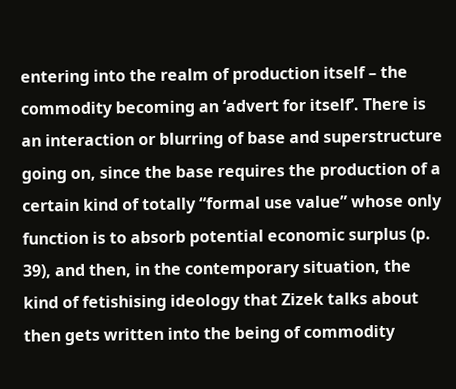entering into the realm of production itself – the commodity becoming an ‘advert for itself’. There is an interaction or blurring of base and superstructure going on, since the base requires the production of a certain kind of totally “formal use value” whose only function is to absorb potential economic surplus (p. 39), and then, in the contemporary situation, the kind of fetishising ideology that Zizek talks about then gets written into the being of commodity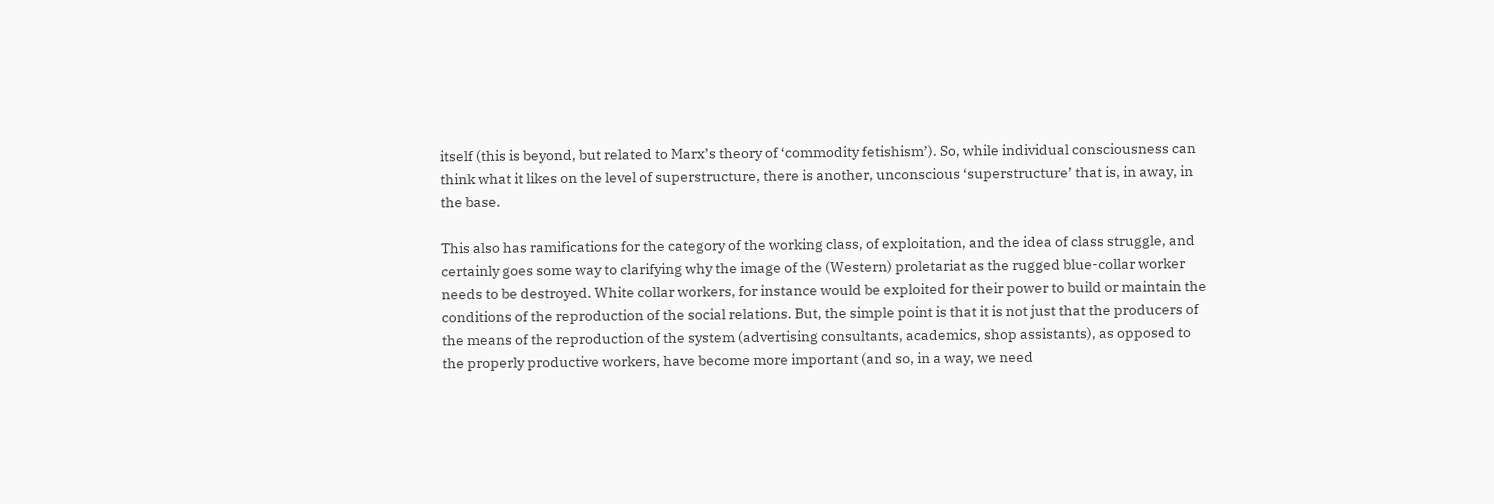itself (this is beyond, but related to Marx’s theory of ‘commodity fetishism’). So, while individual consciousness can think what it likes on the level of superstructure, there is another, unconscious ‘superstructure’ that is, in away, in the base.

This also has ramifications for the category of the working class, of exploitation, and the idea of class struggle, and certainly goes some way to clarifying why the image of the (Western) proletariat as the rugged blue-collar worker needs to be destroyed. White collar workers, for instance would be exploited for their power to build or maintain the conditions of the reproduction of the social relations. But, the simple point is that it is not just that the producers of the means of the reproduction of the system (advertising consultants, academics, shop assistants), as opposed to the properly productive workers, have become more important (and so, in a way, we need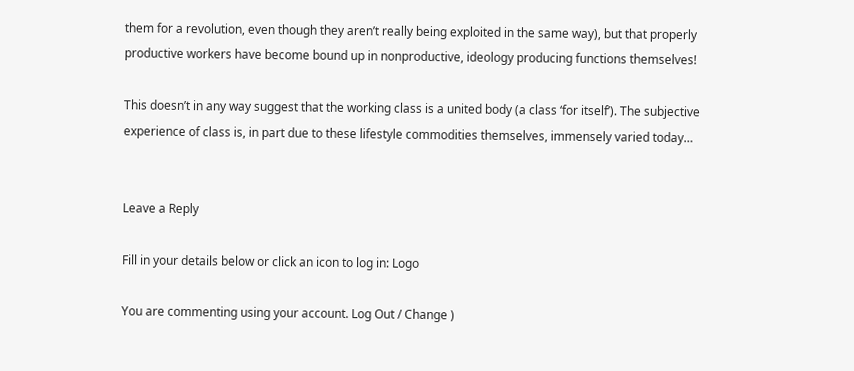them for a revolution, even though they aren’t really being exploited in the same way), but that properly productive workers have become bound up in nonproductive, ideology producing functions themselves!

This doesn’t in any way suggest that the working class is a united body (a class ‘for itself’). The subjective experience of class is, in part due to these lifestyle commodities themselves, immensely varied today…


Leave a Reply

Fill in your details below or click an icon to log in: Logo

You are commenting using your account. Log Out / Change )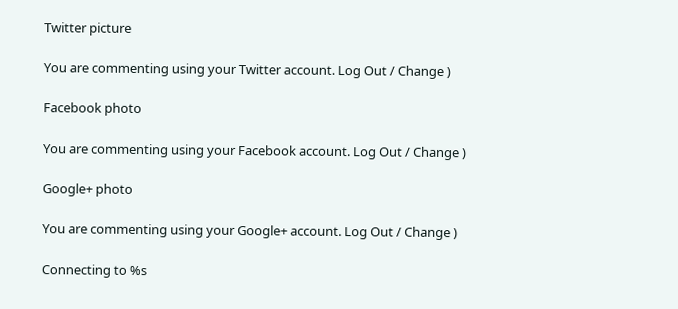Twitter picture

You are commenting using your Twitter account. Log Out / Change )

Facebook photo

You are commenting using your Facebook account. Log Out / Change )

Google+ photo

You are commenting using your Google+ account. Log Out / Change )

Connecting to %s